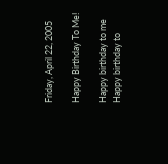Friday, April 22, 2005

Happy Birthday To Me!

Happy birthday to me
Happy birthday to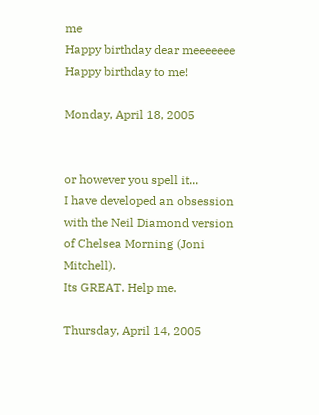me
Happy birthday dear meeeeeee
Happy birthday to me!

Monday, April 18, 2005


or however you spell it...
I have developed an obsession with the Neil Diamond version of Chelsea Morning (Joni Mitchell).
Its GREAT. Help me.

Thursday, April 14, 2005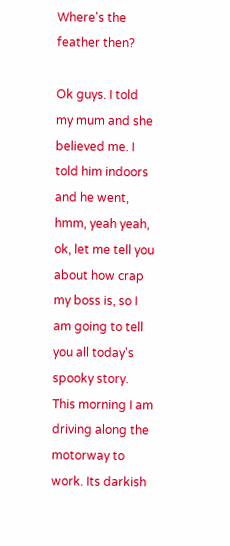Where's the feather then?

Ok guys. I told my mum and she believed me. I told him indoors and he went, hmm, yeah yeah, ok, let me tell you about how crap my boss is, so I am going to tell you all today's spooky story.
This morning I am driving along the motorway to work. Its darkish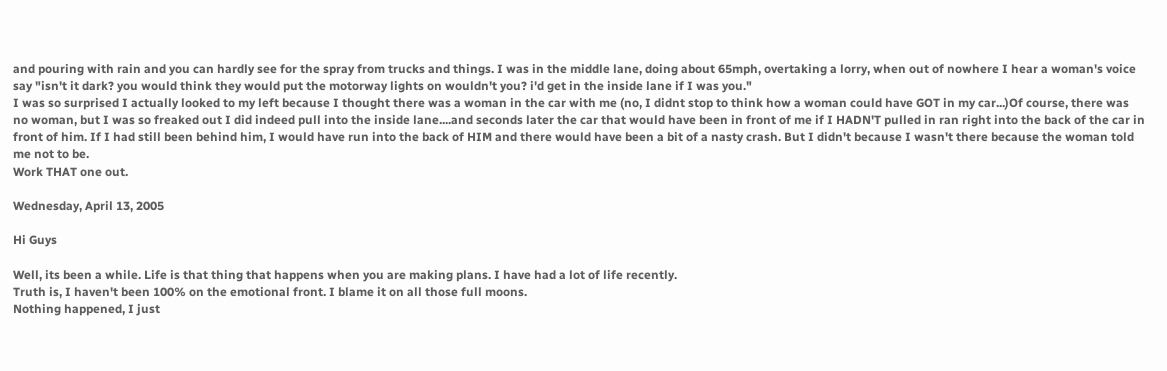and pouring with rain and you can hardly see for the spray from trucks and things. I was in the middle lane, doing about 65mph, overtaking a lorry, when out of nowhere I hear a woman's voice say "isn't it dark? you would think they would put the motorway lights on wouldn't you? i'd get in the inside lane if I was you."
I was so surprised I actually looked to my left because I thought there was a woman in the car with me (no, I didnt stop to think how a woman could have GOT in my car...)Of course, there was no woman, but I was so freaked out I did indeed pull into the inside lane....and seconds later the car that would have been in front of me if I HADN'T pulled in ran right into the back of the car in front of him. If I had still been behind him, I would have run into the back of HIM and there would have been a bit of a nasty crash. But I didn't because I wasn't there because the woman told me not to be.
Work THAT one out.

Wednesday, April 13, 2005

Hi Guys

Well, its been a while. Life is that thing that happens when you are making plans. I have had a lot of life recently.
Truth is, I haven't been 100% on the emotional front. I blame it on all those full moons.
Nothing happened, I just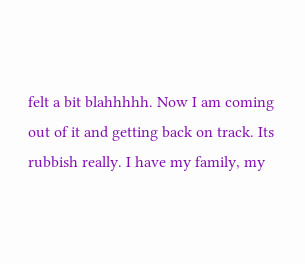felt a bit blahhhhh. Now I am coming out of it and getting back on track. Its rubbish really. I have my family, my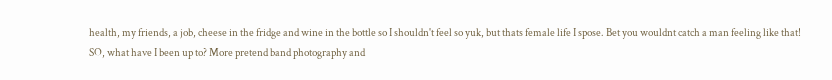health, my friends, a job, cheese in the fridge and wine in the bottle so I shouldn't feel so yuk, but thats female life I spose. Bet you wouldnt catch a man feeling like that!
SO, what have I been up to? More pretend band photography and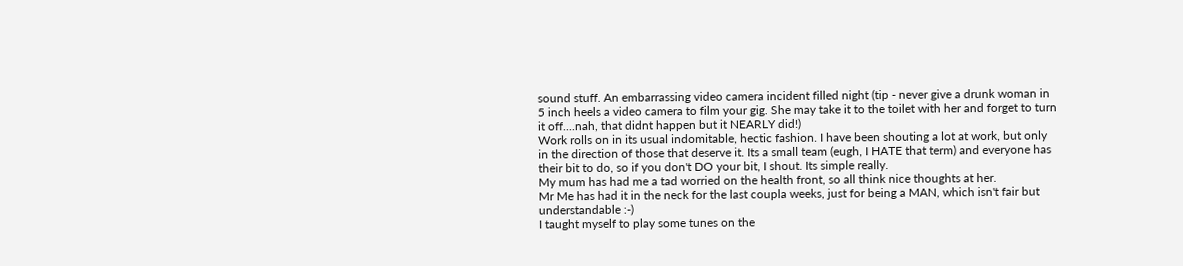sound stuff. An embarrassing video camera incident filled night (tip - never give a drunk woman in 5 inch heels a video camera to film your gig. She may take it to the toilet with her and forget to turn it off....nah, that didnt happen but it NEARLY did!)
Work rolls on in its usual indomitable, hectic fashion. I have been shouting a lot at work, but only in the direction of those that deserve it. Its a small team (eugh, I HATE that term) and everyone has their bit to do, so if you don't DO your bit, I shout. Its simple really.
My mum has had me a tad worried on the health front, so all think nice thoughts at her.
Mr Me has had it in the neck for the last coupla weeks, just for being a MAN, which isn't fair but understandable :-)
I taught myself to play some tunes on the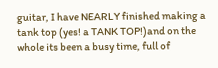guitar, I have NEARLY finished making a tank top (yes! a TANK TOP!)and on the whole its been a busy time, full of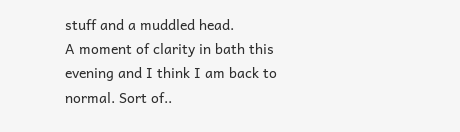stuff and a muddled head.
A moment of clarity in bath this evening and I think I am back to normal. Sort of..